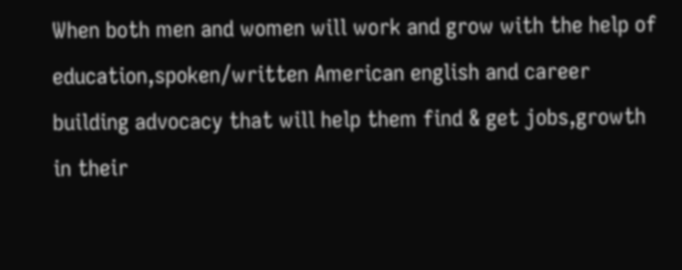When both men and women will work and grow with the help of education,spoken/written American english and career building advocacy that will help them find & get jobs,growth in their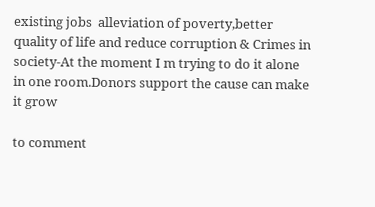existing jobs  alleviation of poverty,better quality of life and reduce corruption & Crimes in society-At the moment I m trying to do it alone in one room.Donors support the cause can make it grow

to comment